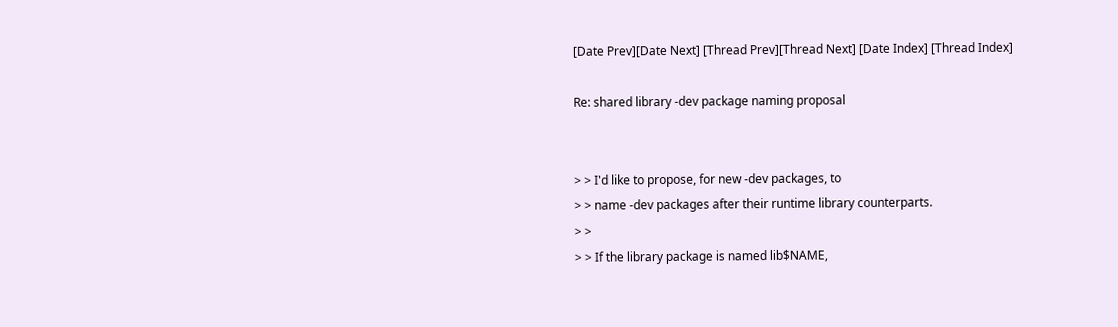[Date Prev][Date Next] [Thread Prev][Thread Next] [Date Index] [Thread Index]

Re: shared library -dev package naming proposal


> > I'd like to propose, for new -dev packages, to
> > name -dev packages after their runtime library counterparts.
> >
> > If the library package is named lib$NAME,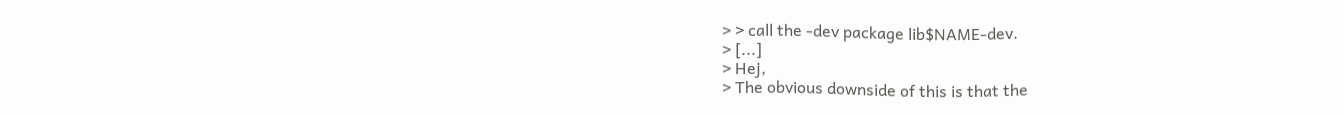> > call the -dev package lib$NAME-dev.
> [...]
> Hej,
> The obvious downside of this is that the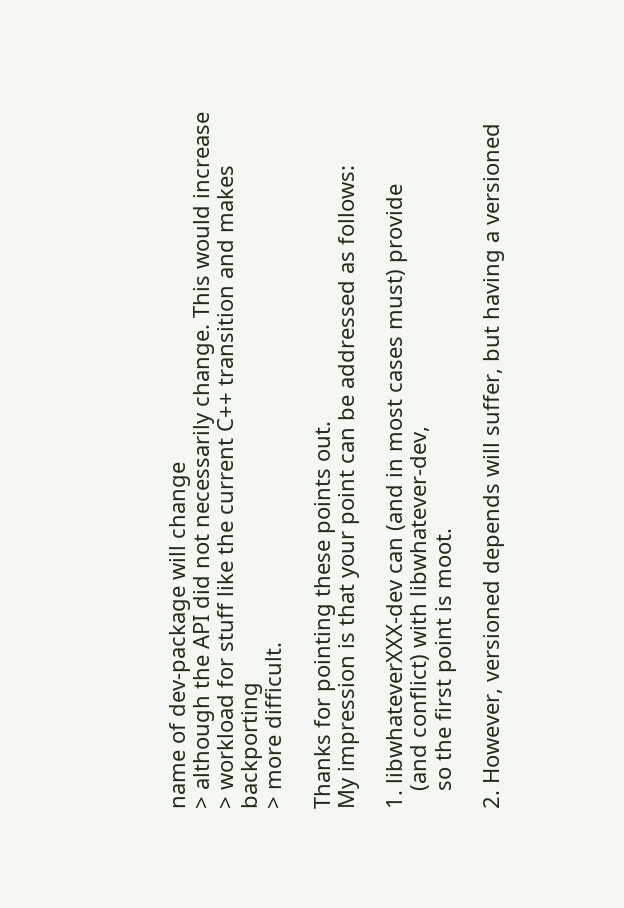name of dev-package will change
> although the API did not necessarily change. This would increase
> workload for stuff like the current C++ transition and makes backporting
> more difficult.

Thanks for pointing these points out.
My impression is that your point can be addressed as follows:

1. libwhateverXXX-dev can (and in most cases must) provide
   (and conflict) with libwhatever-dev,
   so the first point is moot.

2. However, versioned depends will suffer, but having a versioned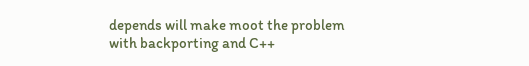depends will make moot the problem with backporting and C++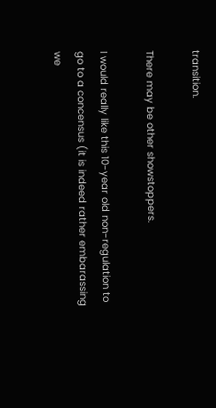transition.

There may be other showstoppers.

I would really like this 10-year old non-regulation to
go to a concensus (it is indeed rather embarassing we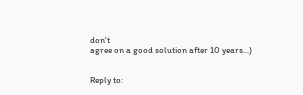don't
agree on a good solution after 10 years...)


Reply to: